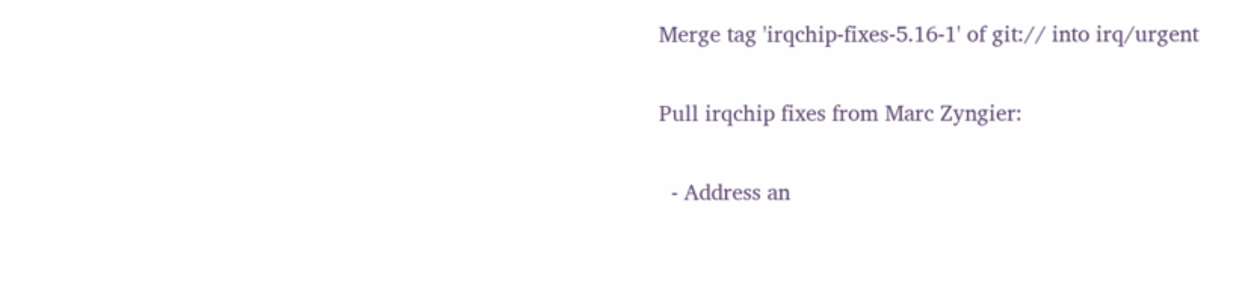Merge tag 'irqchip-fixes-5.16-1' of git:// into irq/urgent

Pull irqchip fixes from Marc Zyngier:

  - Address an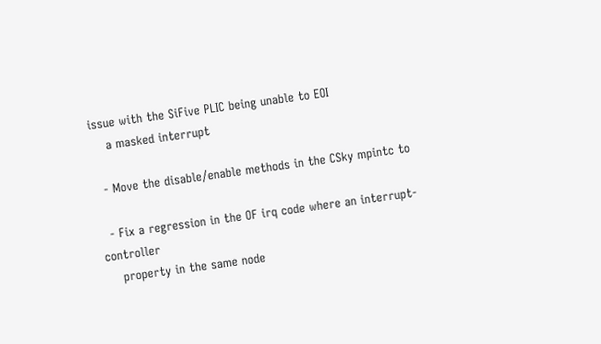issue with the SiFive PLIC being unable to EOI
    a masked interrupt

  - Move the disable/enable methods in the CSky mpintc to

  - Fix a regression in the OF irq code where an interrupt-controller
    property in the same node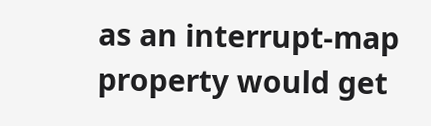as an interrupt-map property would get